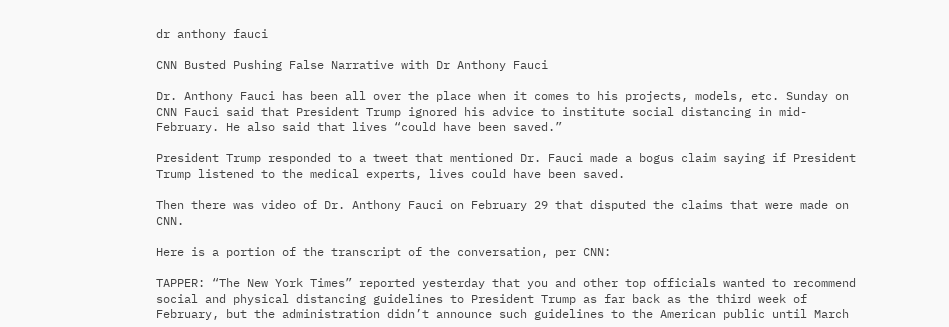dr anthony fauci

CNN Busted Pushing False Narrative with Dr Anthony Fauci

Dr. Anthony Fauci has been all over the place when it comes to his projects, models, etc. Sunday on CNN Fauci said that President Trump ignored his advice to institute social distancing in mid-February. He also said that lives “could have been saved.”

President Trump responded to a tweet that mentioned Dr. Fauci made a bogus claim saying if President Trump listened to the medical experts, lives could have been saved.

Then there was video of Dr. Anthony Fauci on February 29 that disputed the claims that were made on CNN.

Here is a portion of the transcript of the conversation, per CNN:

TAPPER: “The New York Times” reported yesterday that you and other top officials wanted to recommend social and physical distancing guidelines to President Trump as far back as the third week of February, but the administration didn’t announce such guidelines to the American public until March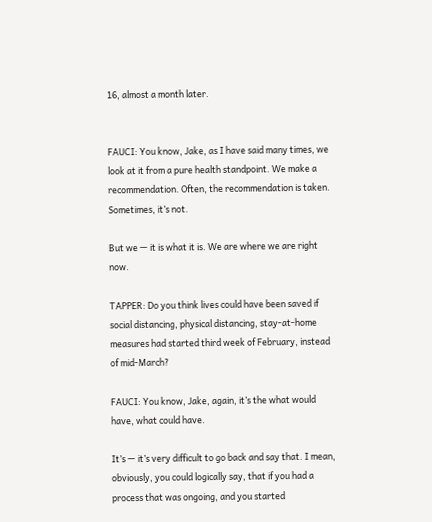16, almost a month later.


FAUCI: You know, Jake, as I have said many times, we look at it from a pure health standpoint. We make a recommendation. Often, the recommendation is taken. Sometimes, it’s not.

But we — it is what it is. We are where we are right now.

TAPPER: Do you think lives could have been saved if social distancing, physical distancing, stay-at-home measures had started third week of February, instead of mid-March?

FAUCI: You know, Jake, again, it’s the what would have, what could have.

It’s — it’s very difficult to go back and say that. I mean, obviously, you could logically say, that if you had a process that was ongoing, and you started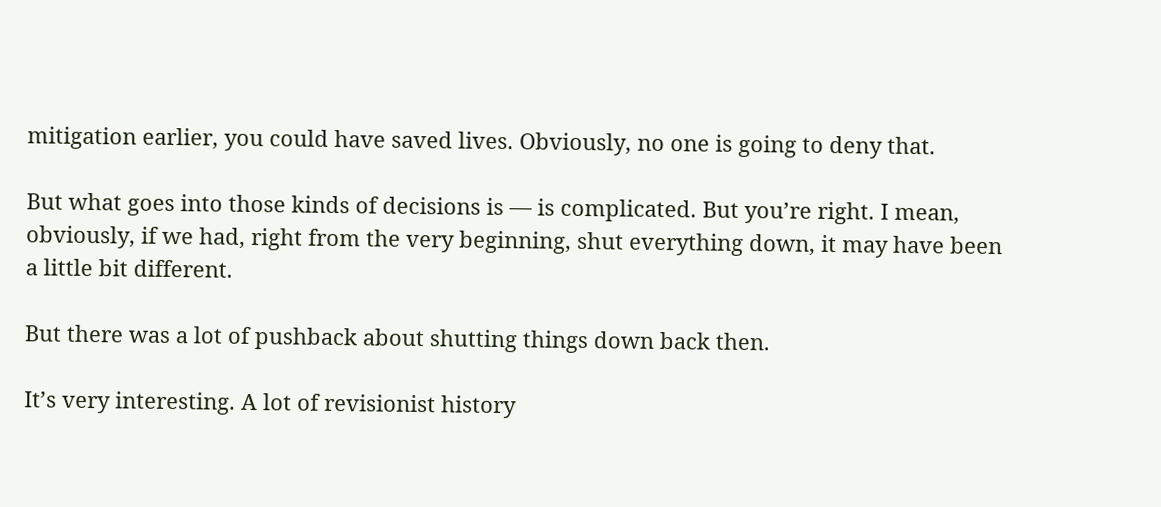mitigation earlier, you could have saved lives. Obviously, no one is going to deny that.

But what goes into those kinds of decisions is — is complicated. But you’re right. I mean, obviously, if we had, right from the very beginning, shut everything down, it may have been a little bit different.

But there was a lot of pushback about shutting things down back then.

It’s very interesting. A lot of revisionist history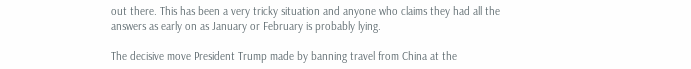out there. This has been a very tricky situation and anyone who claims they had all the answers as early on as January or February is probably lying.

The decisive move President Trump made by banning travel from China at the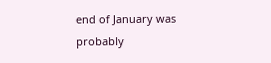end of January was probably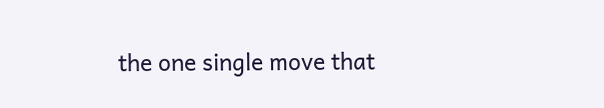the one single move that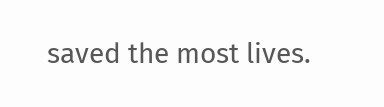saved the most lives.